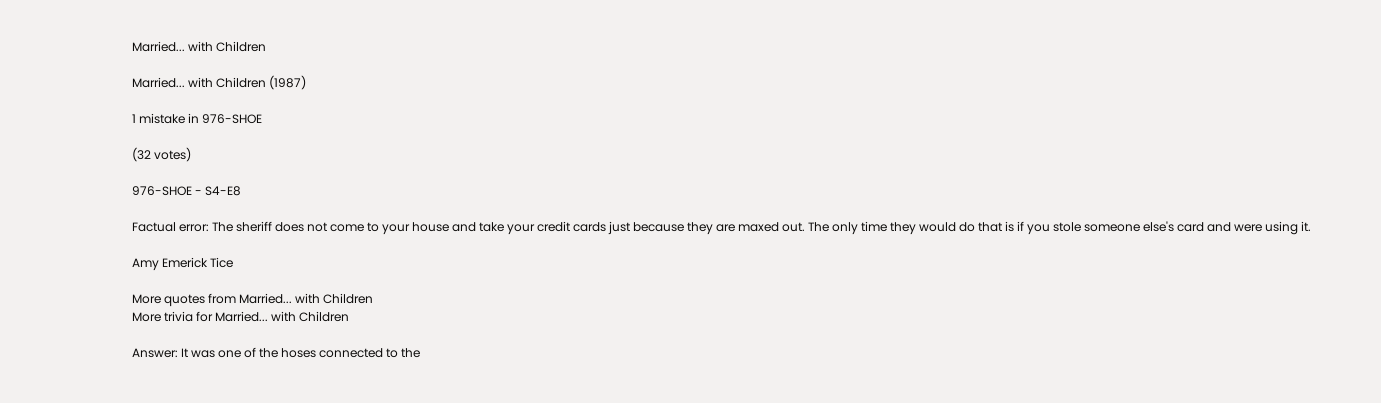Married... with Children

Married... with Children (1987)

1 mistake in 976-SHOE

(32 votes)

976-SHOE - S4-E8

Factual error: The sheriff does not come to your house and take your credit cards just because they are maxed out. The only time they would do that is if you stole someone else's card and were using it.

Amy Emerick Tice

More quotes from Married... with Children
More trivia for Married... with Children

Answer: It was one of the hoses connected to the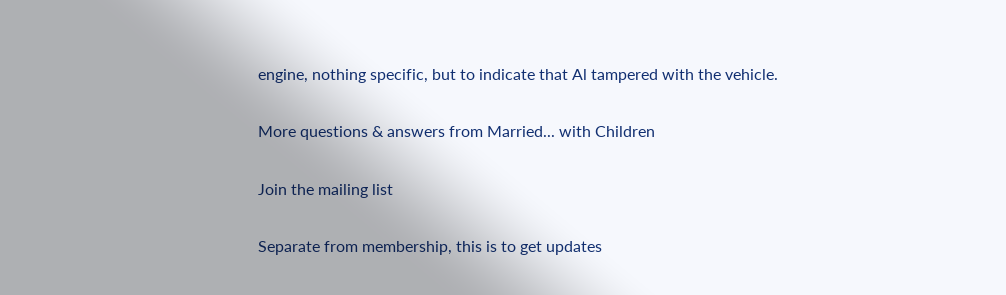engine, nothing specific, but to indicate that Al tampered with the vehicle.

More questions & answers from Married... with Children

Join the mailing list

Separate from membership, this is to get updates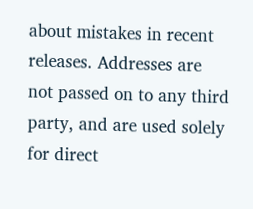about mistakes in recent releases. Addresses are not passed on to any third party, and are used solely for direct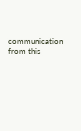communication from this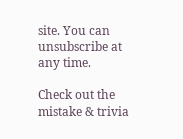site. You can unsubscribe at any time.

Check out the mistake & trivia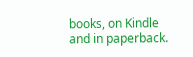books, on Kindle and in paperback.